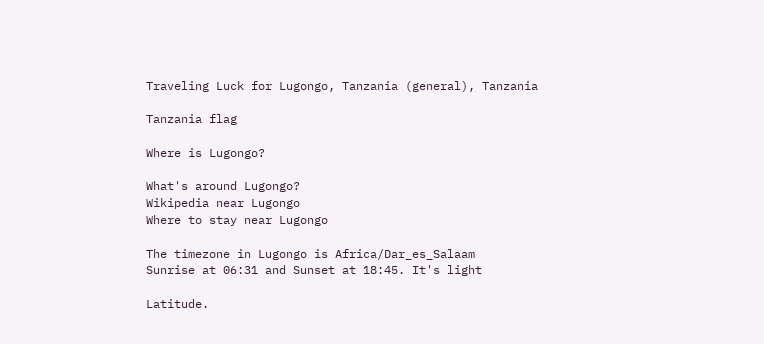Traveling Luck for Lugongo, Tanzania (general), Tanzania

Tanzania flag

Where is Lugongo?

What's around Lugongo?
Wikipedia near Lugongo
Where to stay near Lugongo

The timezone in Lugongo is Africa/Dar_es_Salaam
Sunrise at 06:31 and Sunset at 18:45. It's light

Latitude.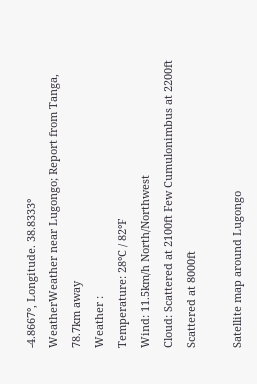-4.8667°, Longitude. 38.8333°
WeatherWeather near Lugongo; Report from Tanga, 78.7km away
Weather :
Temperature: 28°C / 82°F
Wind: 11.5km/h North/Northwest
Cloud: Scattered at 2100ft Few Cumulonimbus at 2200ft Scattered at 8000ft

Satellite map around Lugongo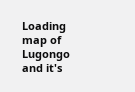Loading map of Lugongo and it's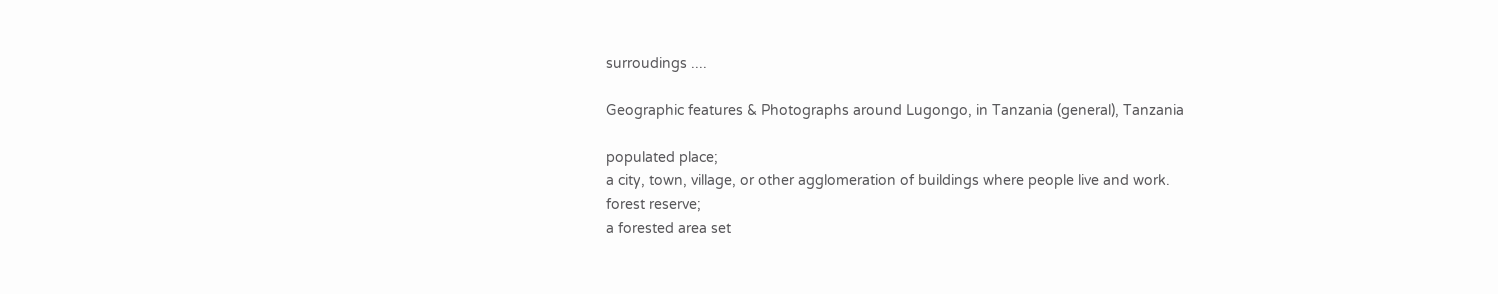surroudings ....

Geographic features & Photographs around Lugongo, in Tanzania (general), Tanzania

populated place;
a city, town, village, or other agglomeration of buildings where people live and work.
forest reserve;
a forested area set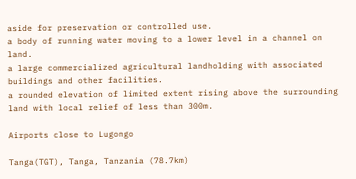aside for preservation or controlled use.
a body of running water moving to a lower level in a channel on land.
a large commercialized agricultural landholding with associated buildings and other facilities.
a rounded elevation of limited extent rising above the surrounding land with local relief of less than 300m.

Airports close to Lugongo

Tanga(TGT), Tanga, Tanzania (78.7km)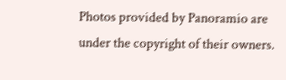Photos provided by Panoramio are under the copyright of their owners.